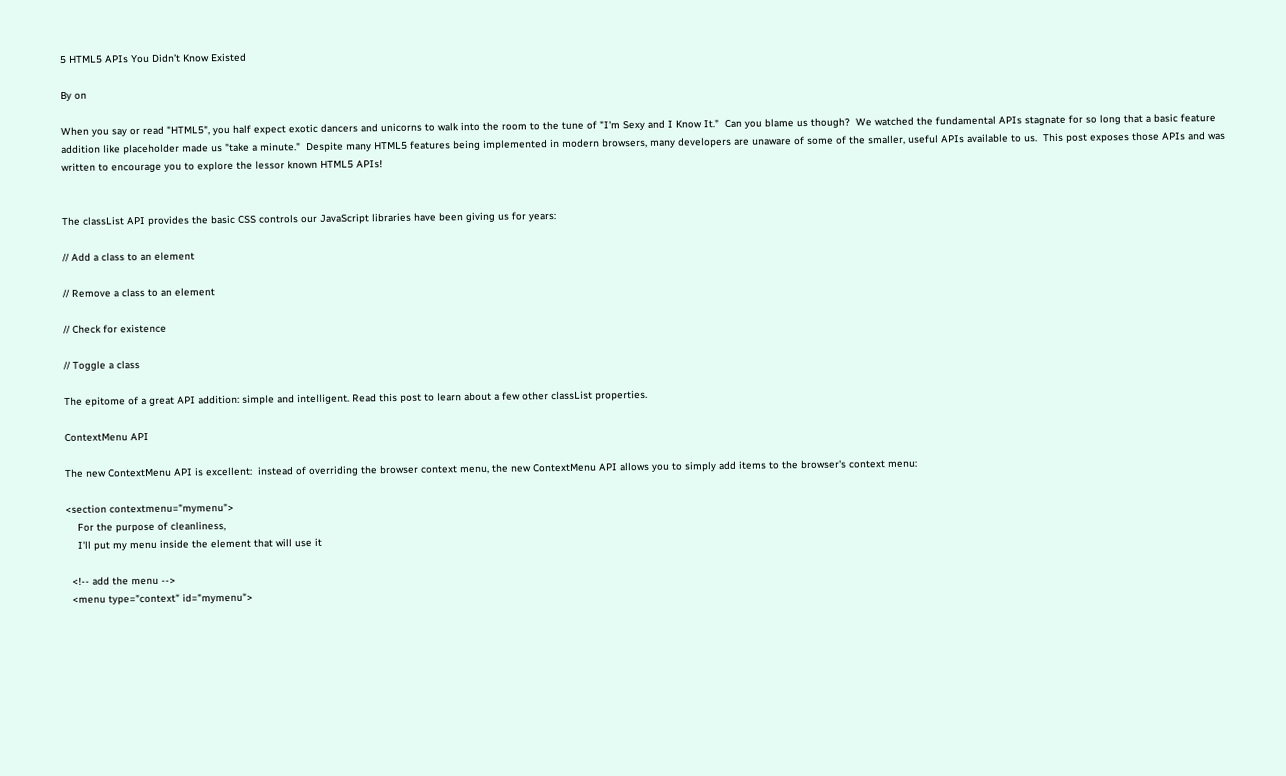5 HTML5 APIs You Didn’t Know Existed

By on

When you say or read "HTML5", you half expect exotic dancers and unicorns to walk into the room to the tune of "I'm Sexy and I Know It."  Can you blame us though?  We watched the fundamental APIs stagnate for so long that a basic feature addition like placeholder made us "take a minute."  Despite many HTML5 features being implemented in modern browsers, many developers are unaware of some of the smaller, useful APIs available to us.  This post exposes those APIs and was written to encourage you to explore the lessor known HTML5 APIs!


The classList API provides the basic CSS controls our JavaScript libraries have been giving us for years:

// Add a class to an element

// Remove a class to an element

// Check for existence

// Toggle a class

The epitome of a great API addition: simple and intelligent. Read this post to learn about a few other classList properties.

ContextMenu API

The new ContextMenu API is excellent:  instead of overriding the browser context menu, the new ContextMenu API allows you to simply add items to the browser's context menu:

<section contextmenu="mymenu">
    For the purpose of cleanliness,
    I'll put my menu inside the element that will use it

  <!-- add the menu -->
  <menu type="context" id="mymenu">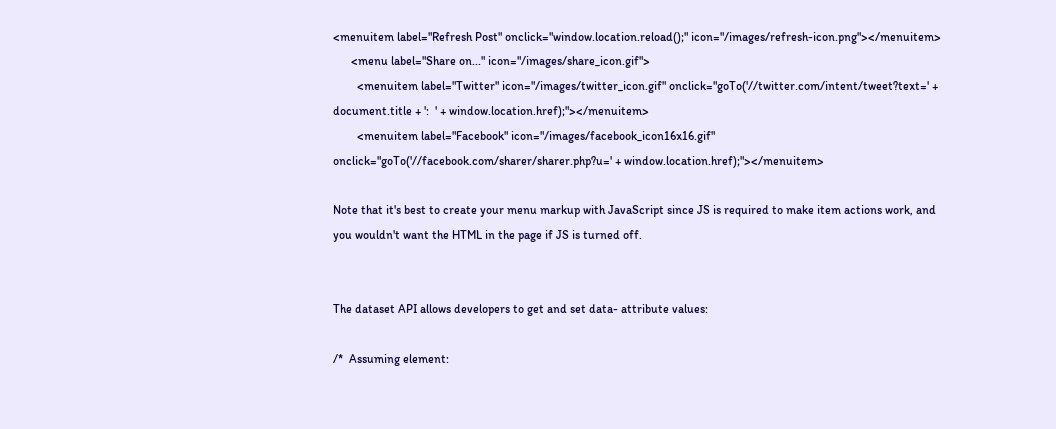<menuitem label="Refresh Post" onclick="window.location.reload();" icon="/images/refresh-icon.png"></menuitem>
      <menu label="Share on..." icon="/images/share_icon.gif">
        <menuitem label="Twitter" icon="/images/twitter_icon.gif" onclick="goTo('//twitter.com/intent/tweet?text=' + document.title + ':  ' + window.location.href);"></menuitem>
        <menuitem label="Facebook" icon="/images/facebook_icon16x16.gif" onclick="goTo('//facebook.com/sharer/sharer.php?u=' + window.location.href);"></menuitem>

Note that it's best to create your menu markup with JavaScript since JS is required to make item actions work, and you wouldn't want the HTML in the page if JS is turned off.


The dataset API allows developers to get and set data- attribute values:

/*  Assuming element: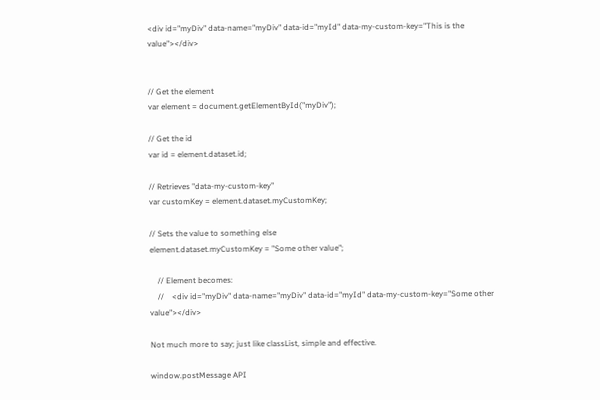<div id="myDiv" data-name="myDiv" data-id="myId" data-my-custom-key="This is the value"></div>


// Get the element
var element = document.getElementById("myDiv");

// Get the id
var id = element.dataset.id;

// Retrieves "data-my-custom-key"
var customKey = element.dataset.myCustomKey;

// Sets the value to something else
element.dataset.myCustomKey = "Some other value";

    // Element becomes:
    //    <div id="myDiv" data-name="myDiv" data-id="myId" data-my-custom-key="Some other value"></div>

Not much more to say; just like classList, simple and effective.

window.postMessage API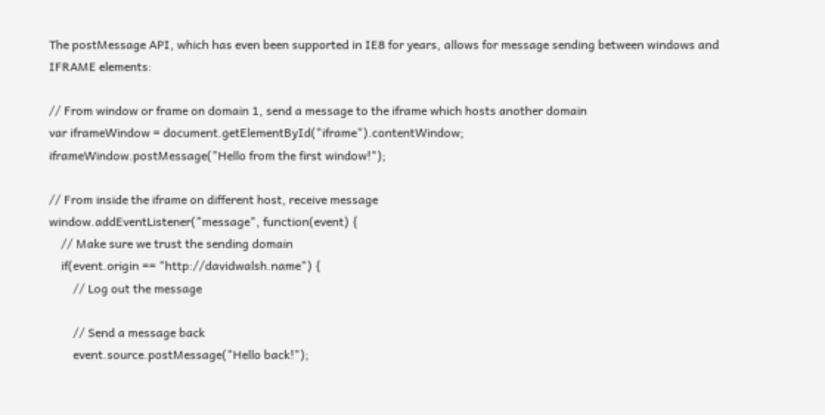The postMessage API, which has even been supported in IE8 for years, allows for message sending between windows and IFRAME elements:

// From window or frame on domain 1, send a message to the iframe which hosts another domain
var iframeWindow = document.getElementById("iframe").contentWindow;
iframeWindow.postMessage("Hello from the first window!");

// From inside the iframe on different host, receive message
window.addEventListener("message", function(event) {
    // Make sure we trust the sending domain
    if(event.origin == "http://davidwalsh.name") {
        // Log out the message

        // Send a message back
        event.source.postMessage("Hello back!");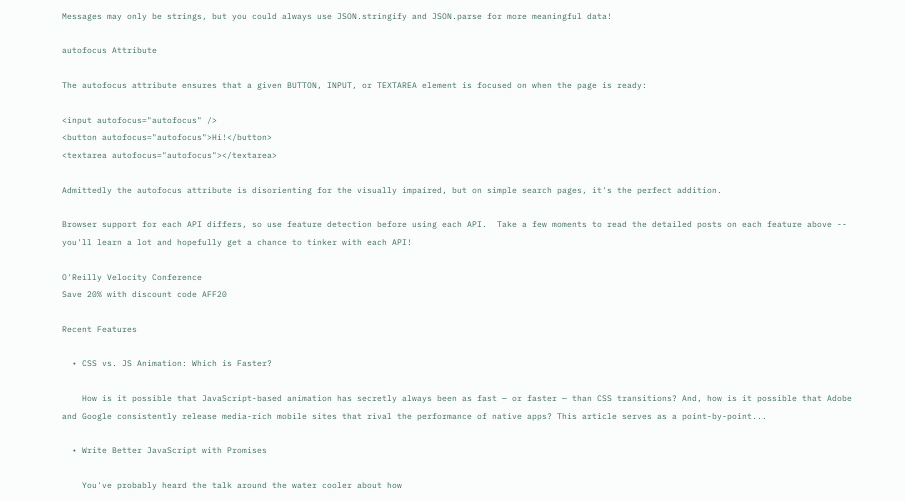Messages may only be strings, but you could always use JSON.stringify and JSON.parse for more meaningful data!

autofocus Attribute

The autofocus attribute ensures that a given BUTTON, INPUT, or TEXTAREA element is focused on when the page is ready:

<input autofocus="autofocus" />
<button autofocus="autofocus">Hi!</button>
<textarea autofocus="autofocus"></textarea>

Admittedly the autofocus attribute is disorienting for the visually impaired, but on simple search pages, it's the perfect addition.

Browser support for each API differs, so use feature detection before using each API.  Take a few moments to read the detailed posts on each feature above -- you'll learn a lot and hopefully get a chance to tinker with each API!

O'Reilly Velocity Conference
Save 20% with discount code AFF20

Recent Features

  • CSS vs. JS Animation: Which is Faster?

    How is it possible that JavaScript-based animation has secretly always been as fast — or faster — than CSS transitions? And, how is it possible that Adobe and Google consistently release media-rich mobile sites that rival the performance of native apps? This article serves as a point-by-point...

  • Write Better JavaScript with Promises

    You've probably heard the talk around the water cooler about how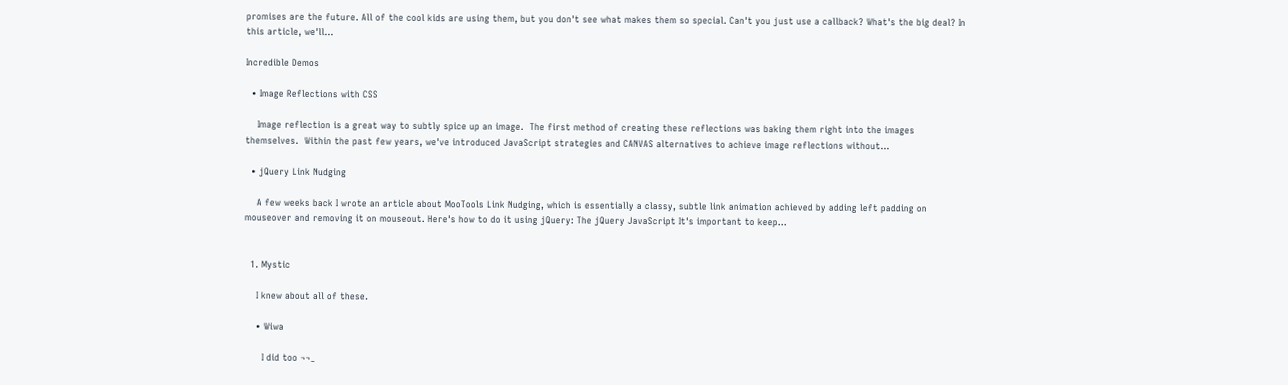promises are the future. All of the cool kids are using them, but you don't see what makes them so special. Can't you just use a callback? What's the big deal? In this article, we'll...

Incredible Demos

  • Image Reflections with CSS

    Image reflection is a great way to subtly spice up an image.  The first method of creating these reflections was baking them right into the images themselves.  Within the past few years, we've introduced JavaScript strategies and CANVAS alternatives to achieve image reflections without...

  • jQuery Link Nudging

    A few weeks back I wrote an article about MooTools Link Nudging, which is essentially a classy, subtle link animation achieved by adding left padding on mouseover and removing it on mouseout. Here's how to do it using jQuery: The jQuery JavaScript It's important to keep...


  1. Mystic

    I knew about all of these.

    • Wiwa

      I did too ¬¬_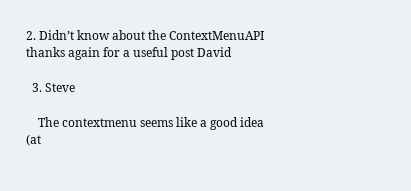2. Didn’t know about the ContextMenuAPI thanks again for a useful post David

  3. Steve

    The contextmenu seems like a good idea (at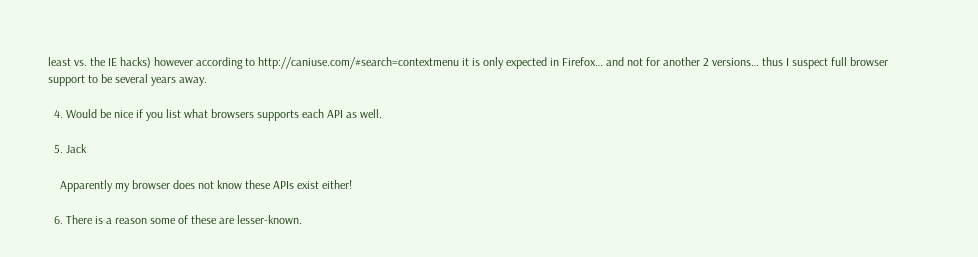least vs. the IE hacks) however according to http://caniuse.com/#search=contextmenu it is only expected in Firefox… and not for another 2 versions… thus I suspect full browser support to be several years away.

  4. Would be nice if you list what browsers supports each API as well.

  5. Jack

    Apparently my browser does not know these APIs exist either!

  6. There is a reason some of these are lesser-known.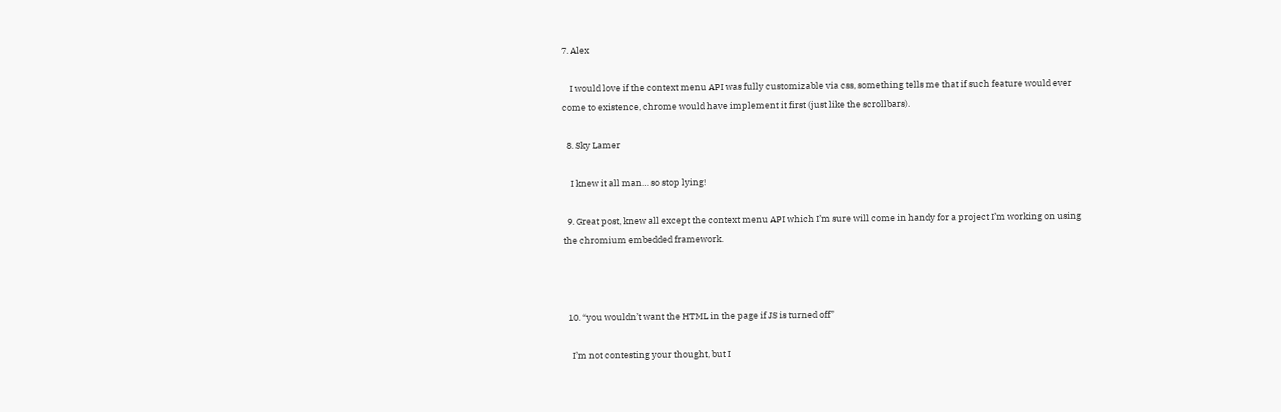7. Alex

    I would love if the context menu API was fully customizable via css, something tells me that if such feature would ever come to existence, chrome would have implement it first (just like the scrollbars).

  8. Sky Lamer

    I knew it all man… so stop lying!

  9. Great post, knew all except the context menu API which I’m sure will come in handy for a project I’m working on using the chromium embedded framework.



  10. “you wouldn’t want the HTML in the page if JS is turned off”

    I’m not contesting your thought, but I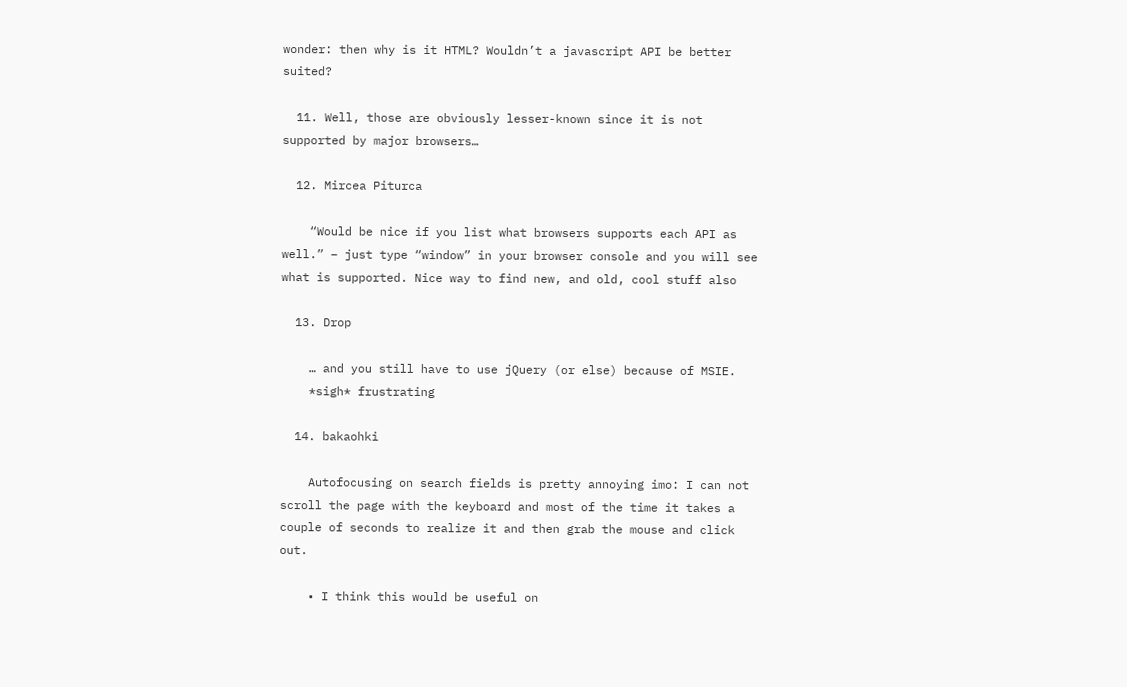wonder: then why is it HTML? Wouldn’t a javascript API be better suited?

  11. Well, those are obviously lesser-known since it is not supported by major browsers…

  12. Mircea Piturca

    “Would be nice if you list what browsers supports each API as well.” – just type “window” in your browser console and you will see what is supported. Nice way to find new, and old, cool stuff also

  13. Drop

    … and you still have to use jQuery (or else) because of MSIE.
    *sigh* frustrating

  14. bakaohki

    Autofocusing on search fields is pretty annoying imo: I can not scroll the page with the keyboard and most of the time it takes a couple of seconds to realize it and then grab the mouse and click out.

    • I think this would be useful on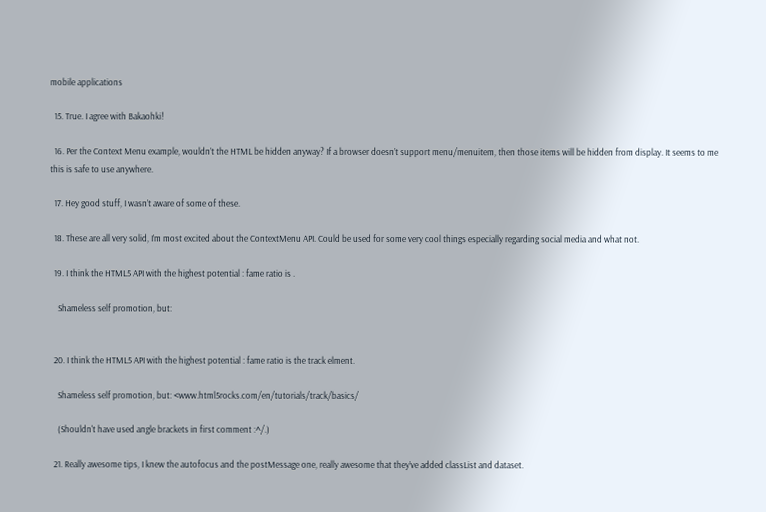mobile applications

  15. True. I agree with Bakaohki!

  16. Per the Context Menu example, wouldn’t the HTML be hidden anyway? If a browser doesn’t support menu/menuitem, then those items will be hidden from display. It seems to me this is safe to use anywhere.

  17. Hey good stuff, I wasn’t aware of some of these.

  18. These are all very solid, I’m most excited about the ContextMenu API. Could be used for some very cool things especially regarding social media and what not.

  19. I think the HTML5 API with the highest potential : fame ratio is .

    Shameless self promotion, but:


  20. I think the HTML5 API with the highest potential : fame ratio is the track elment.

    Shameless self promotion, but: <www.html5rocks.com/en/tutorials/track/basics/

    (Shouldn't have used angle brackets in first comment :^/.)

  21. Really awesome tips, I knew the autofocus and the postMessage one, really awesome that they’ve added classList and dataset.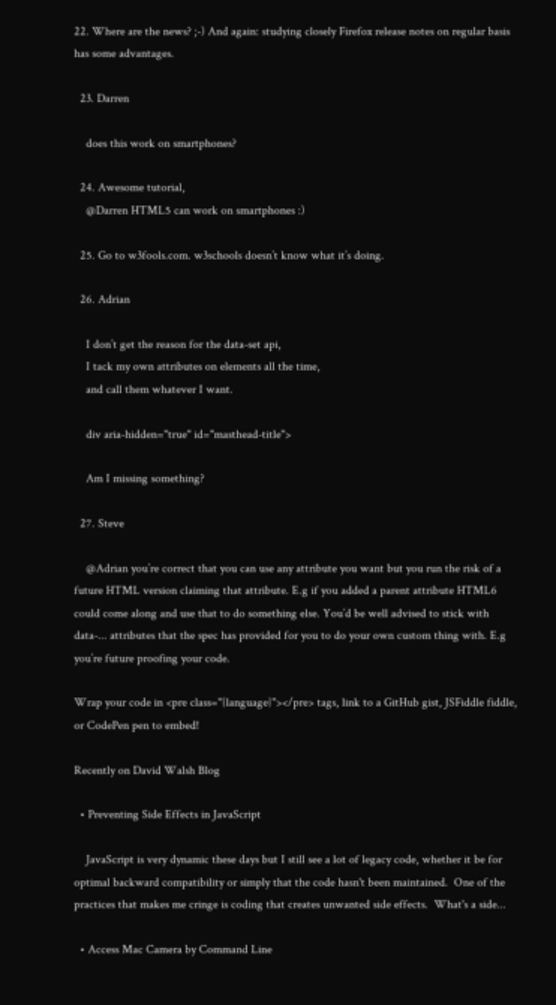22. Where are the news? ;-) And again: studying closely Firefox release notes on regular basis has some advantages.

  23. Darren

    does this work on smartphones?

  24. Awesome tutorial,
    @Darren HTML5 can work on smartphones :)

  25. Go to w3fools.com. w3schools doesn’t know what it’s doing.

  26. Adrian

    I don’t get the reason for the data-set api,
    I tack my own attributes on elements all the time,
    and call them whatever I want.

    div aria-hidden="true" id="masthead-title">

    Am I missing something?

  27. Steve

    @Adrian you’re correct that you can use any attribute you want but you run the risk of a future HTML version claiming that attribute. E.g if you added a parent attribute HTML6 could come along and use that to do something else. You’d be well advised to stick with data-... attributes that the spec has provided for you to do your own custom thing with. E.g you’re future proofing your code.

Wrap your code in <pre class="{language}"></pre> tags, link to a GitHub gist, JSFiddle fiddle, or CodePen pen to embed!

Recently on David Walsh Blog

  • Preventing Side Effects in JavaScript

    JavaScript is very dynamic these days but I still see a lot of legacy code, whether it be for optimal backward compatibility or simply that the code hasn't been maintained.  One of the practices that makes me cringe is coding that creates unwanted side effects.  What's a side...

  • Access Mac Camera by Command Line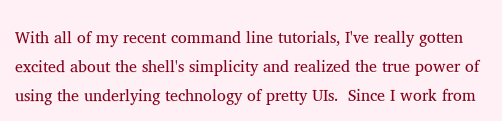With all of my recent command line tutorials, I've really gotten excited about the shell's simplicity and realized the true power of using the underlying technology of pretty UIs.  Since I work from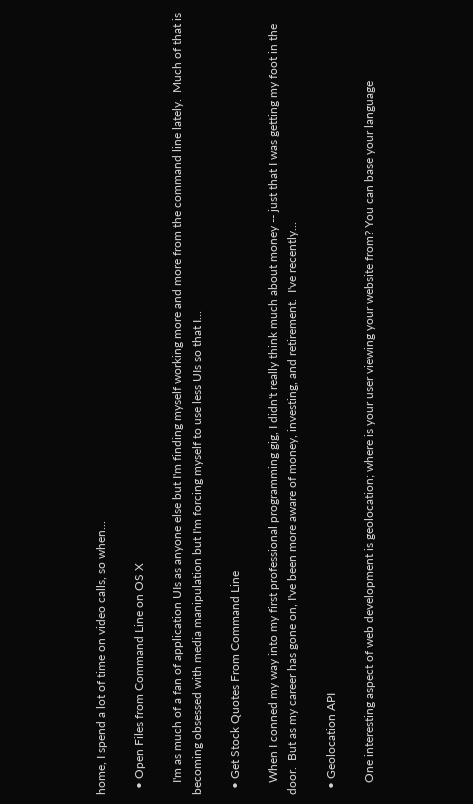home, I spend a lot of time on video calls, so when...

  • Open Files from Command Line on OS X

    I'm as much of a fan of application UIs as anyone else but I'm finding myself working more and more from the command line lately.  Much of that is becoming obsessed with media manipulation but I'm forcing myself to use less UIs so that I...

  • Get Stock Quotes From Command Line

    When I conned my way into my first professional programming gig, I didn't really think much about money -- just that I was getting my foot in the door.  But as my career has gone on, I've been more aware of money, investing, and retirement.  I've recently...

  • Geolocation API

    One interesting aspect of web development is geolocation; where is your user viewing your website from? You can base your language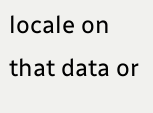locale on that data or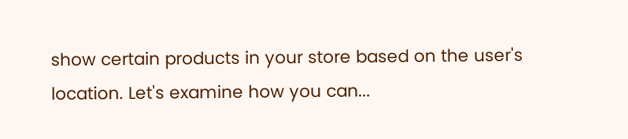show certain products in your store based on the user's location. Let's examine how you can...